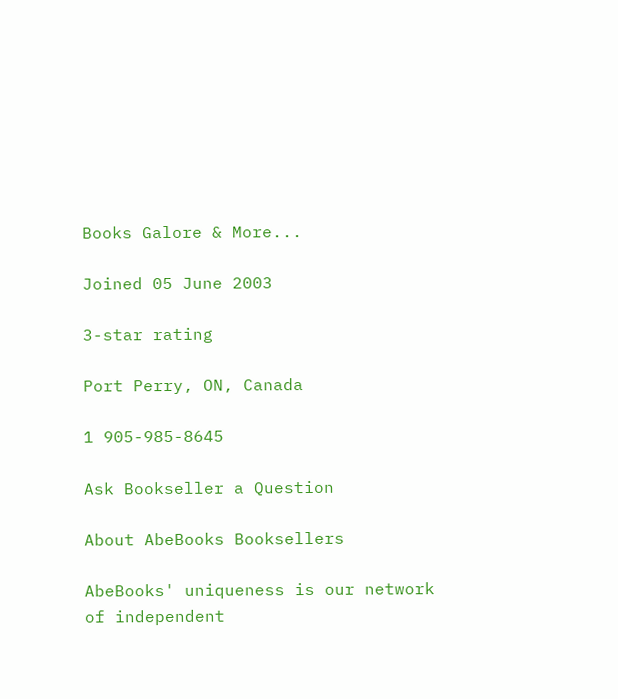Books Galore & More...

Joined 05 June 2003

3-star rating

Port Perry, ON, Canada

1 905-985-8645

Ask Bookseller a Question

About AbeBooks Booksellers

AbeBooks' uniqueness is our network of independent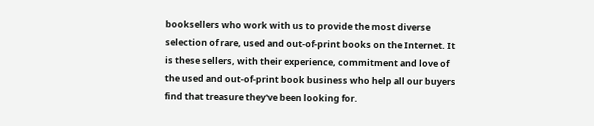booksellers who work with us to provide the most diverse selection of rare, used and out-of-print books on the Internet. It is these sellers, with their experience, commitment and love of the used and out-of-print book business who help all our buyers find that treasure they've been looking for.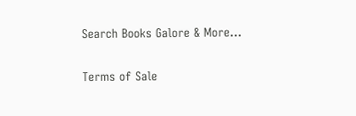Search Books Galore & More...

Terms of Sale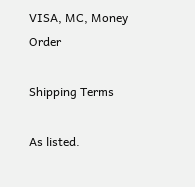VISA, MC, Money Order

Shipping Terms

As listed.